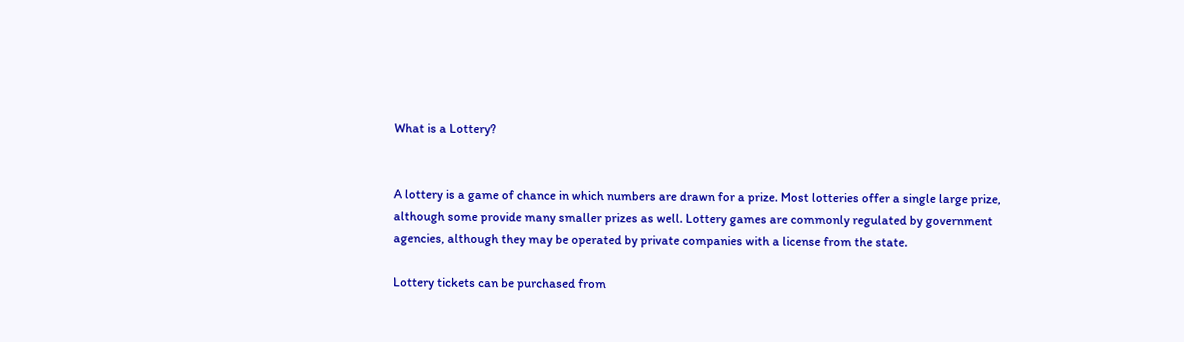What is a Lottery?


A lottery is a game of chance in which numbers are drawn for a prize. Most lotteries offer a single large prize, although some provide many smaller prizes as well. Lottery games are commonly regulated by government agencies, although they may be operated by private companies with a license from the state.

Lottery tickets can be purchased from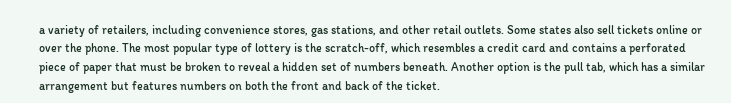a variety of retailers, including convenience stores, gas stations, and other retail outlets. Some states also sell tickets online or over the phone. The most popular type of lottery is the scratch-off, which resembles a credit card and contains a perforated piece of paper that must be broken to reveal a hidden set of numbers beneath. Another option is the pull tab, which has a similar arrangement but features numbers on both the front and back of the ticket.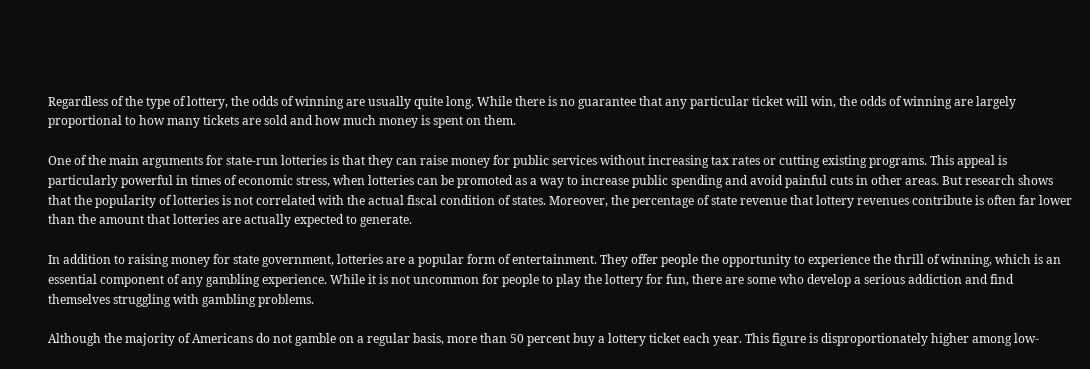Regardless of the type of lottery, the odds of winning are usually quite long. While there is no guarantee that any particular ticket will win, the odds of winning are largely proportional to how many tickets are sold and how much money is spent on them.

One of the main arguments for state-run lotteries is that they can raise money for public services without increasing tax rates or cutting existing programs. This appeal is particularly powerful in times of economic stress, when lotteries can be promoted as a way to increase public spending and avoid painful cuts in other areas. But research shows that the popularity of lotteries is not correlated with the actual fiscal condition of states. Moreover, the percentage of state revenue that lottery revenues contribute is often far lower than the amount that lotteries are actually expected to generate.

In addition to raising money for state government, lotteries are a popular form of entertainment. They offer people the opportunity to experience the thrill of winning, which is an essential component of any gambling experience. While it is not uncommon for people to play the lottery for fun, there are some who develop a serious addiction and find themselves struggling with gambling problems.

Although the majority of Americans do not gamble on a regular basis, more than 50 percent buy a lottery ticket each year. This figure is disproportionately higher among low-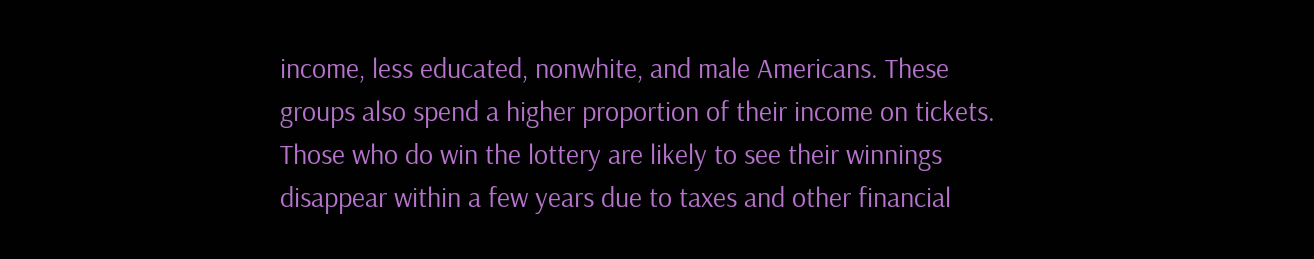income, less educated, nonwhite, and male Americans. These groups also spend a higher proportion of their income on tickets. Those who do win the lottery are likely to see their winnings disappear within a few years due to taxes and other financial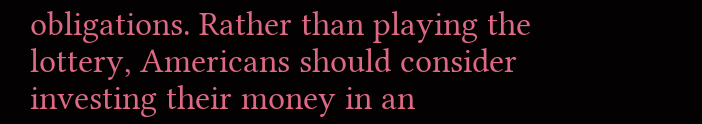obligations. Rather than playing the lottery, Americans should consider investing their money in an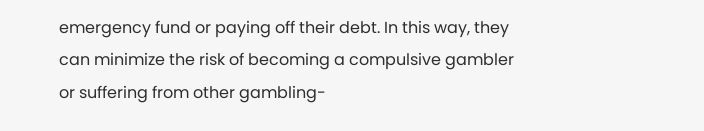emergency fund or paying off their debt. In this way, they can minimize the risk of becoming a compulsive gambler or suffering from other gambling-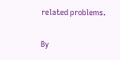related problems.

By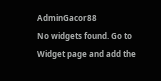AdminGacor88
No widgets found. Go to Widget page and add the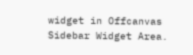widget in Offcanvas Sidebar Widget Area.